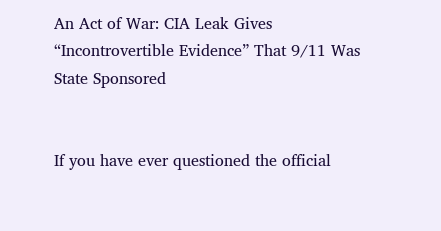An Act of War: CIA Leak Gives “Incontrovertible Evidence” That 9/11 Was State Sponsored


If you have ever questioned the official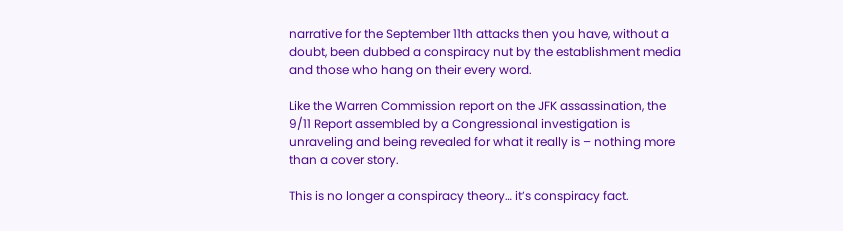narrative for the September 11th attacks then you have, without a doubt, been dubbed a conspiracy nut by the establishment media and those who hang on their every word.

Like the Warren Commission report on the JFK assassination, the 9/11 Report assembled by a Congressional investigation is unraveling and being revealed for what it really is – nothing more than a cover story.

This is no longer a conspiracy theory… it’s conspiracy fact.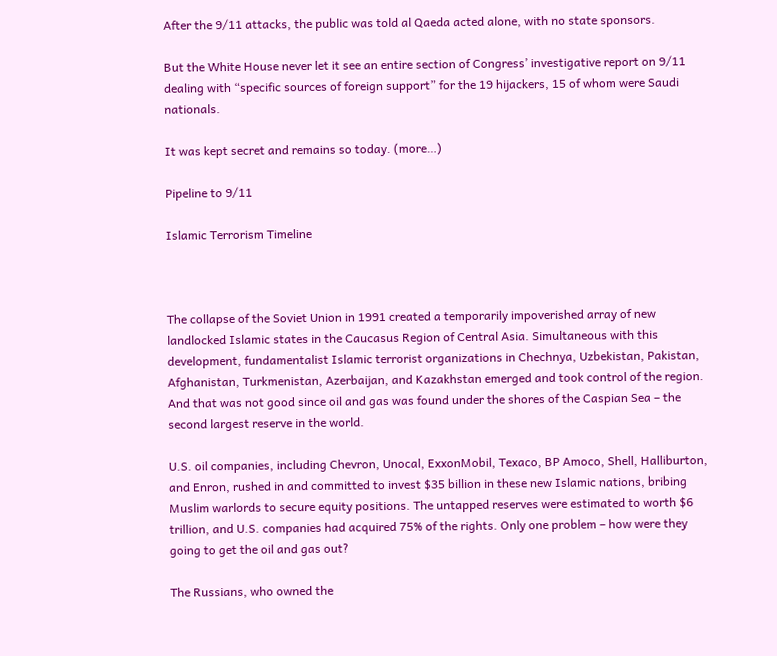After the 9/11 attacks, the public was told al Qaeda acted alone, with no state sponsors.

But the White House never let it see an entire section of Congress’ investigative report on 9/11 dealing with “specific sources of foreign support” for the 19 hijackers, 15 of whom were Saudi nationals.

It was kept secret and remains so today. (more…)

Pipeline to 9/11

Islamic Terrorism Timeline



The collapse of the Soviet Union in 1991 created a temporarily impoverished array of new landlocked Islamic states in the Caucasus Region of Central Asia. Simultaneous with this development, fundamentalist Islamic terrorist organizations in Chechnya, Uzbekistan, Pakistan, Afghanistan, Turkmenistan, Azerbaijan, and Kazakhstan emerged and took control of the region. And that was not good since oil and gas was found under the shores of the Caspian Sea – the second largest reserve in the world.

U.S. oil companies, including Chevron, Unocal, ExxonMobil, Texaco, BP Amoco, Shell, Halliburton, and Enron, rushed in and committed to invest $35 billion in these new Islamic nations, bribing Muslim warlords to secure equity positions. The untapped reserves were estimated to worth $6 trillion, and U.S. companies had acquired 75% of the rights. Only one problem – how were they going to get the oil and gas out?

The Russians, who owned the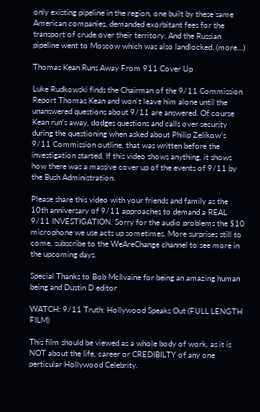only existing pipeline in the region, one built by these same American companies, demanded exorbitant fees for the transport of crude over their territory. And the Russian pipeline went to Moscow which was also landlocked. (more…)

Thomas Kean Runs Away From 911 Cover Up

Luke Rudkowski finds the Chairman of the 9/11 Commission Report Thomas Kean and won’t leave him alone until the unanswered questions about 9/11 are answered. Of course Kean run’s away, dodges questions and calls over security during the questioning when asked about Philip Zelikow’s 9/11 Commission outline, that was written before the investigation started. If this video shows anything, it shows how there was a massive cover up of the events of 9/11 by the Bush Administration.

Please share this video with your friends and family as the 10th anniversary of 9/11 approaches to demand a REAL 9/11 INVESTIGATION. Sorry for the audio problems the $10 microphone we use acts up sometimes. More surprises still to come, subscribe to the WeAreChange channel to see more in the upcoming days.

Special Thanks to Bob McIlvaine for being an amazing human being and Dustin D editor

WATCH: 9/11 Truth: Hollywood Speaks Out (FULL LENGTH FILM)

This film should be viewed as a whole body of work, as it is NOT about the life, career or CREDIBILTY of any one perticular Hollywood Celebrity.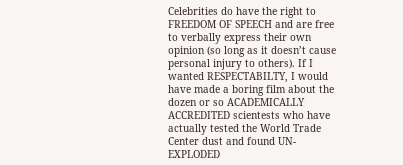Celebrities do have the right to FREEDOM OF SPEECH and are free to verbally express their own opinion (so long as it doesn’t cause personal injury to others). If I wanted RESPECTABILTY, I would have made a boring film about the dozen or so ACADEMICALLY ACCREDITED scientests who have actually tested the World Trade Center dust and found UN-EXPLODED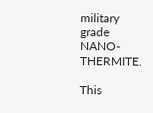military grade NANO-THERMITE.

This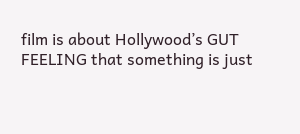film is about Hollywood’s GUT FEELING that something is just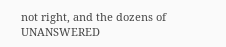not right, and the dozens of UNANSWERED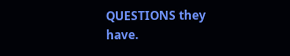QUESTIONS they have.